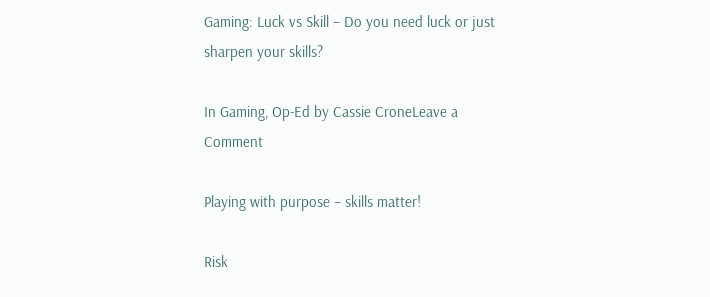Gaming: Luck vs Skill – Do you need luck or just sharpen your skills?

In Gaming, Op-Ed by Cassie CroneLeave a Comment

Playing with purpose – skills matter!

Risk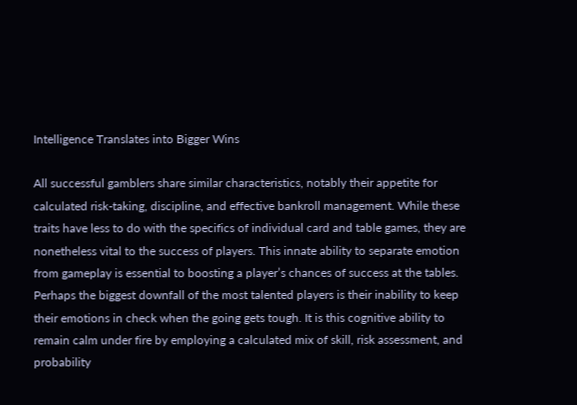Intelligence Translates into Bigger Wins

All successful gamblers share similar characteristics, notably their appetite for calculated risk-taking, discipline, and effective bankroll management. While these traits have less to do with the specifics of individual card and table games, they are nonetheless vital to the success of players. This innate ability to separate emotion from gameplay is essential to boosting a player’s chances of success at the tables. Perhaps the biggest downfall of the most talented players is their inability to keep their emotions in check when the going gets tough. It is this cognitive ability to remain calm under fire by employing a calculated mix of skill, risk assessment, and probability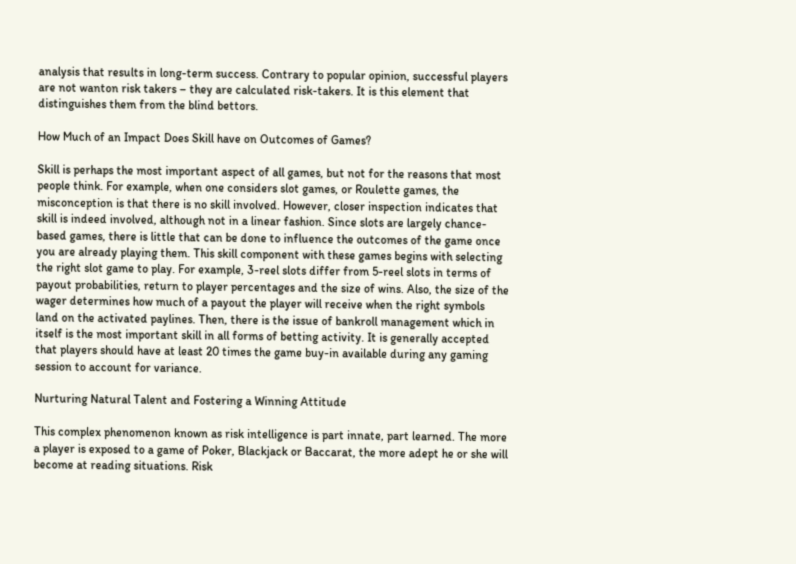analysis that results in long-term success. Contrary to popular opinion, successful players are not wanton risk takers – they are calculated risk-takers. It is this element that distinguishes them from the blind bettors.

How Much of an Impact Does Skill have on Outcomes of Games?

Skill is perhaps the most important aspect of all games, but not for the reasons that most people think. For example, when one considers slot games, or Roulette games, the misconception is that there is no skill involved. However, closer inspection indicates that skill is indeed involved, although not in a linear fashion. Since slots are largely chance-based games, there is little that can be done to influence the outcomes of the game once you are already playing them. This skill component with these games begins with selecting the right slot game to play. For example, 3-reel slots differ from 5-reel slots in terms of payout probabilities, return to player percentages and the size of wins. Also, the size of the wager determines how much of a payout the player will receive when the right symbols land on the activated paylines. Then, there is the issue of bankroll management which in itself is the most important skill in all forms of betting activity. It is generally accepted that players should have at least 20 times the game buy-in available during any gaming session to account for variance.

Nurturing Natural Talent and Fostering a Winning Attitude

This complex phenomenon known as risk intelligence is part innate, part learned. The more a player is exposed to a game of Poker, Blackjack or Baccarat, the more adept he or she will become at reading situations. Risk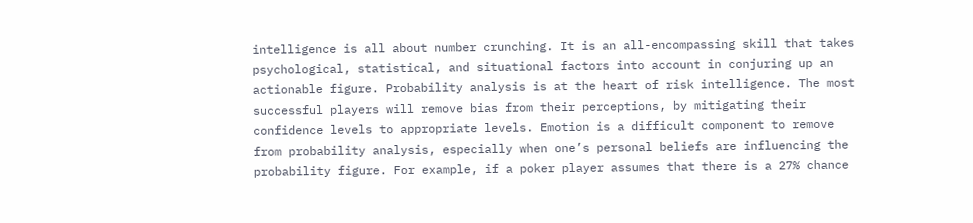intelligence is all about number crunching. It is an all-encompassing skill that takes psychological, statistical, and situational factors into account in conjuring up an actionable figure. Probability analysis is at the heart of risk intelligence. The most successful players will remove bias from their perceptions, by mitigating their confidence levels to appropriate levels. Emotion is a difficult component to remove from probability analysis, especially when one’s personal beliefs are influencing the probability figure. For example, if a poker player assumes that there is a 27% chance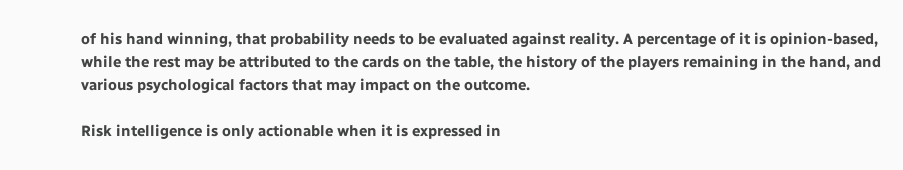of his hand winning, that probability needs to be evaluated against reality. A percentage of it is opinion-based, while the rest may be attributed to the cards on the table, the history of the players remaining in the hand, and various psychological factors that may impact on the outcome.

Risk intelligence is only actionable when it is expressed in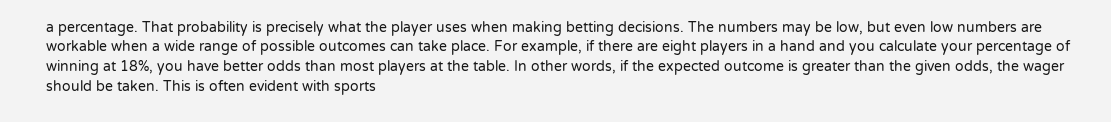a percentage. That probability is precisely what the player uses when making betting decisions. The numbers may be low, but even low numbers are workable when a wide range of possible outcomes can take place. For example, if there are eight players in a hand and you calculate your percentage of winning at 18%, you have better odds than most players at the table. In other words, if the expected outcome is greater than the given odds, the wager should be taken. This is often evident with sports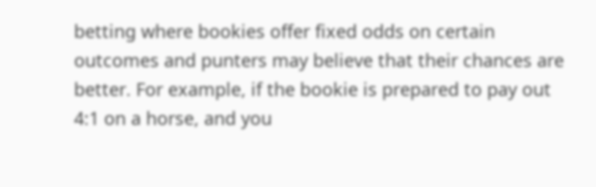betting where bookies offer fixed odds on certain outcomes and punters may believe that their chances are better. For example, if the bookie is prepared to pay out 4:1 on a horse, and you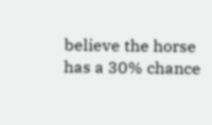believe the horse has a 30% chance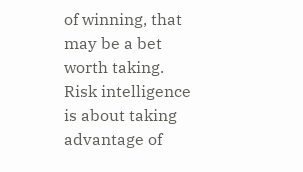of winning, that may be a bet worth taking. Risk intelligence is about taking advantage of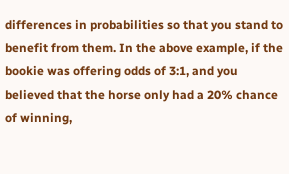differences in probabilities so that you stand to benefit from them. In the above example, if the bookie was offering odds of 3:1, and you believed that the horse only had a 20% chance of winning,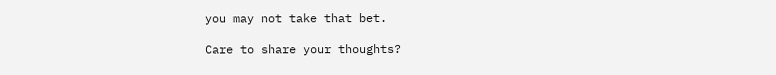you may not take that bet.

Care to share your thoughts?